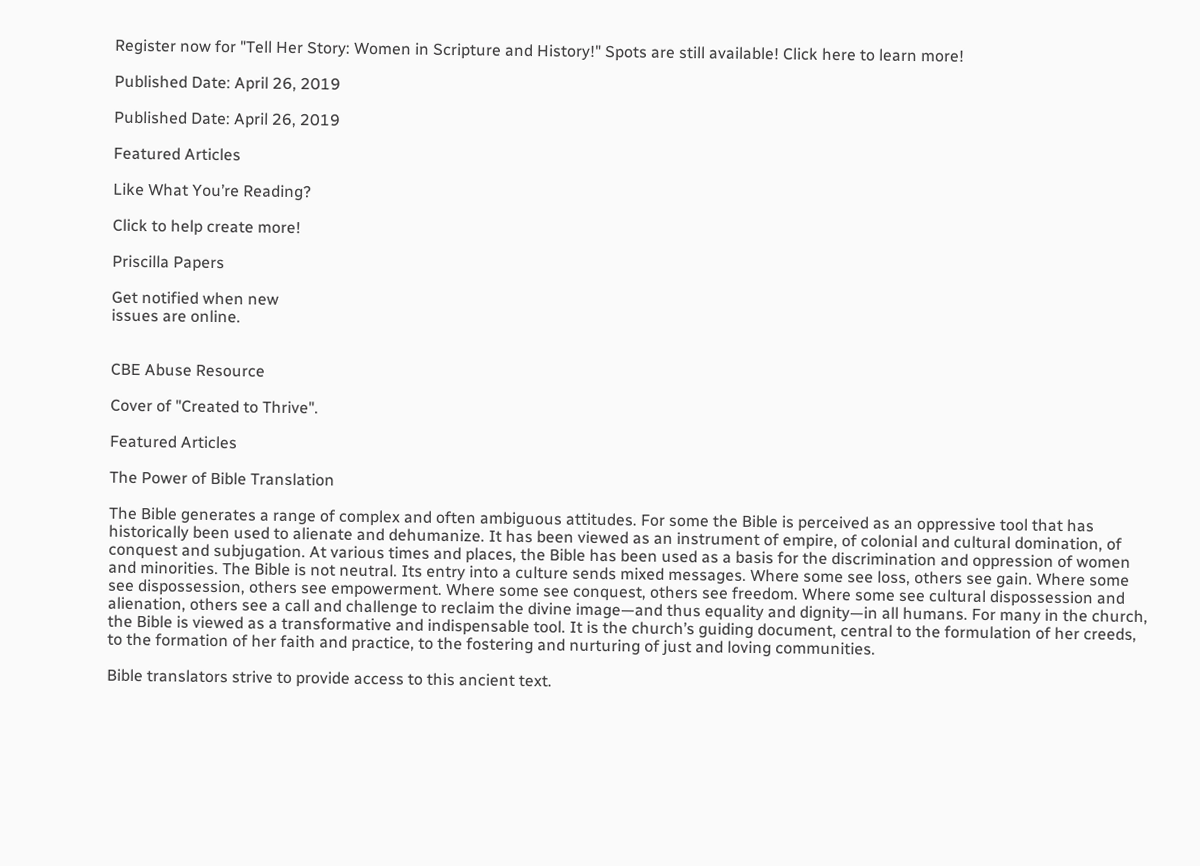Register now for "Tell Her Story: Women in Scripture and History!" Spots are still available! Click here to learn more!

Published Date: April 26, 2019

Published Date: April 26, 2019

Featured Articles

Like What You’re Reading?

Click to help create more!

Priscilla Papers

Get notified when new
issues are online.


CBE Abuse Resource

Cover of "Created to Thrive".

Featured Articles

The Power of Bible Translation

The Bible generates a range of complex and often ambiguous attitudes. For some the Bible is perceived as an oppressive tool that has historically been used to alienate and dehumanize. It has been viewed as an instrument of empire, of colonial and cultural domination, of conquest and subjugation. At various times and places, the Bible has been used as a basis for the discrimination and oppression of women and minorities. The Bible is not neutral. Its entry into a culture sends mixed messages. Where some see loss, others see gain. Where some see dispossession, others see empowerment. Where some see conquest, others see freedom. Where some see cultural dispossession and alienation, others see a call and challenge to reclaim the divine image—and thus equality and dignity—in all humans. For many in the church, the Bible is viewed as a transformative and indispensable tool. It is the church’s guiding document, central to the formulation of her creeds, to the formation of her faith and practice, to the fostering and nurturing of just and loving communities.

Bible translators strive to provide access to this ancient text.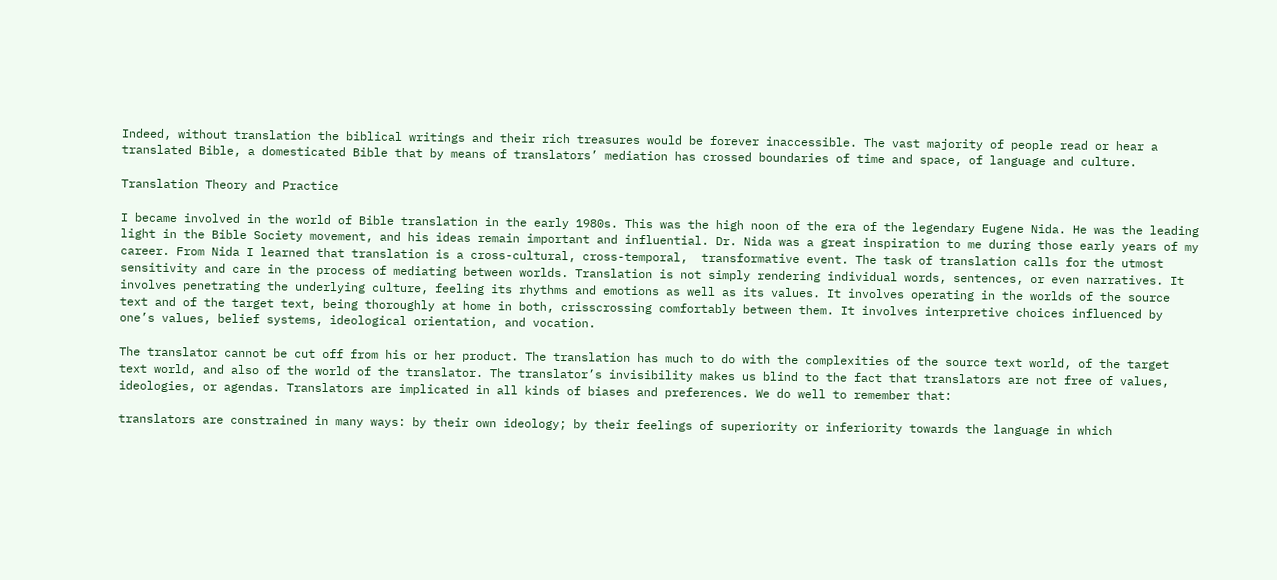Indeed, without translation the biblical writings and their rich treasures would be forever inaccessible. The vast majority of people read or hear a translated Bible, a domesticated Bible that by means of translators’ mediation has crossed boundaries of time and space, of language and culture.

Translation Theory and Practice

I became involved in the world of Bible translation in the early 1980s. This was the high noon of the era of the legendary Eugene Nida. He was the leading light in the Bible Society movement, and his ideas remain important and influential. Dr. Nida was a great inspiration to me during those early years of my career. From Nida I learned that translation is a cross-cultural, cross-temporal,  transformative event. The task of translation calls for the utmost sensitivity and care in the process of mediating between worlds. Translation is not simply rendering individual words, sentences, or even narratives. It involves penetrating the underlying culture, feeling its rhythms and emotions as well as its values. It involves operating in the worlds of the source text and of the target text, being thoroughly at home in both, crisscrossing comfortably between them. It involves interpretive choices influenced by one’s values, belief systems, ideological orientation, and vocation.

The translator cannot be cut off from his or her product. The translation has much to do with the complexities of the source text world, of the target text world, and also of the world of the translator. The translator’s invisibility makes us blind to the fact that translators are not free of values, ideologies, or agendas. Translators are implicated in all kinds of biases and preferences. We do well to remember that:

translators are constrained in many ways: by their own ideology; by their feelings of superiority or inferiority towards the language in which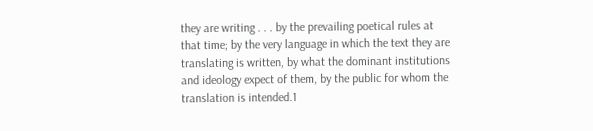they are writing . . . by the prevailing poetical rules at that time; by the very language in which the text they are translating is written, by what the dominant institutions and ideology expect of them, by the public for whom the translation is intended.1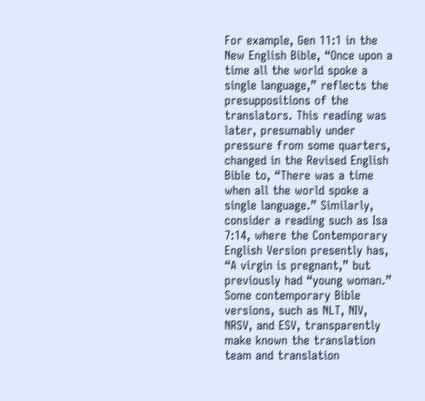For example, Gen 11:1 in the New English Bible, “Once upon a time all the world spoke a single language,” reflects the presuppositions of the translators. This reading was later, presumably under pressure from some quarters, changed in the Revised English Bible to, “There was a time when all the world spoke a single language.” Similarly, consider a reading such as Isa 7:14, where the Contemporary English Version presently has, “A virgin is pregnant,” but previously had “young woman.” Some contemporary Bible versions, such as NLT, NIV, NRSV, and ESV, transparently make known the translation team and translation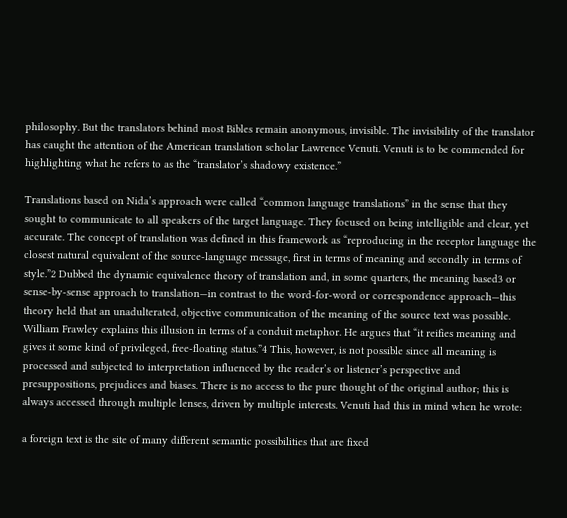philosophy. But the translators behind most Bibles remain anonymous, invisible. The invisibility of the translator has caught the attention of the American translation scholar Lawrence Venuti. Venuti is to be commended for highlighting what he refers to as the “translator’s shadowy existence.”

Translations based on Nida’s approach were called “common language translations” in the sense that they sought to communicate to all speakers of the target language. They focused on being intelligible and clear, yet accurate. The concept of translation was defined in this framework as “reproducing in the receptor language the closest natural equivalent of the source-language message, first in terms of meaning and secondly in terms of style.”2 Dubbed the dynamic equivalence theory of translation and, in some quarters, the meaning based3 or sense-by-sense approach to translation—in contrast to the word-for-word or correspondence approach—this theory held that an unadulterated, objective communication of the meaning of the source text was possible. William Frawley explains this illusion in terms of a conduit metaphor. He argues that “it reifies meaning and gives it some kind of privileged, free-floating status.”4 This, however, is not possible since all meaning is processed and subjected to interpretation influenced by the reader’s or listener’s perspective and presuppositions, prejudices and biases. There is no access to the pure thought of the original author; this is always accessed through multiple lenses, driven by multiple interests. Venuti had this in mind when he wrote:

a foreign text is the site of many different semantic possibilities that are fixed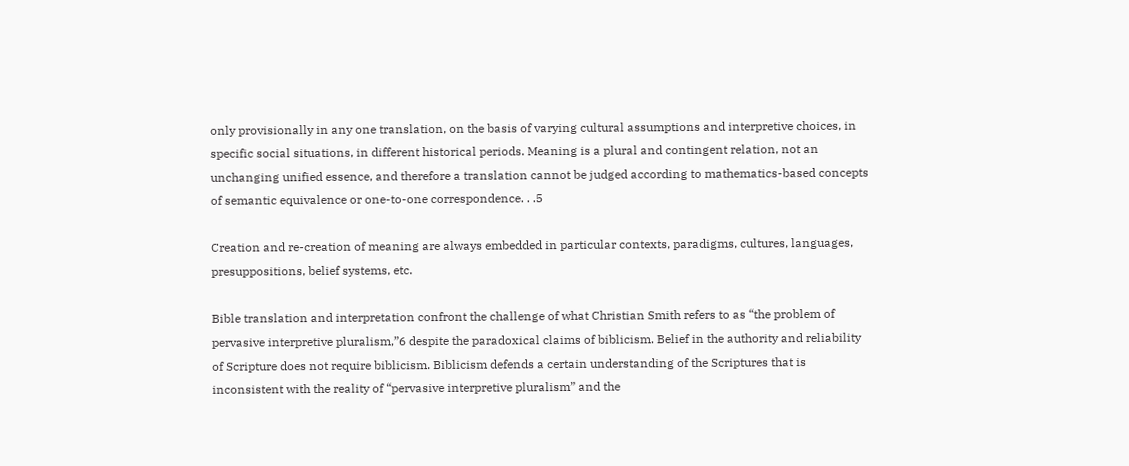only provisionally in any one translation, on the basis of varying cultural assumptions and interpretive choices, in specific social situations, in different historical periods. Meaning is a plural and contingent relation, not an unchanging unified essence, and therefore a translation cannot be judged according to mathematics-based concepts of semantic equivalence or one-to-one correspondence. . .5

Creation and re-creation of meaning are always embedded in particular contexts, paradigms, cultures, languages, presuppositions, belief systems, etc.

Bible translation and interpretation confront the challenge of what Christian Smith refers to as “the problem of pervasive interpretive pluralism,”6 despite the paradoxical claims of biblicism. Belief in the authority and reliability of Scripture does not require biblicism. Biblicism defends a certain understanding of the Scriptures that is inconsistent with the reality of “pervasive interpretive pluralism” and the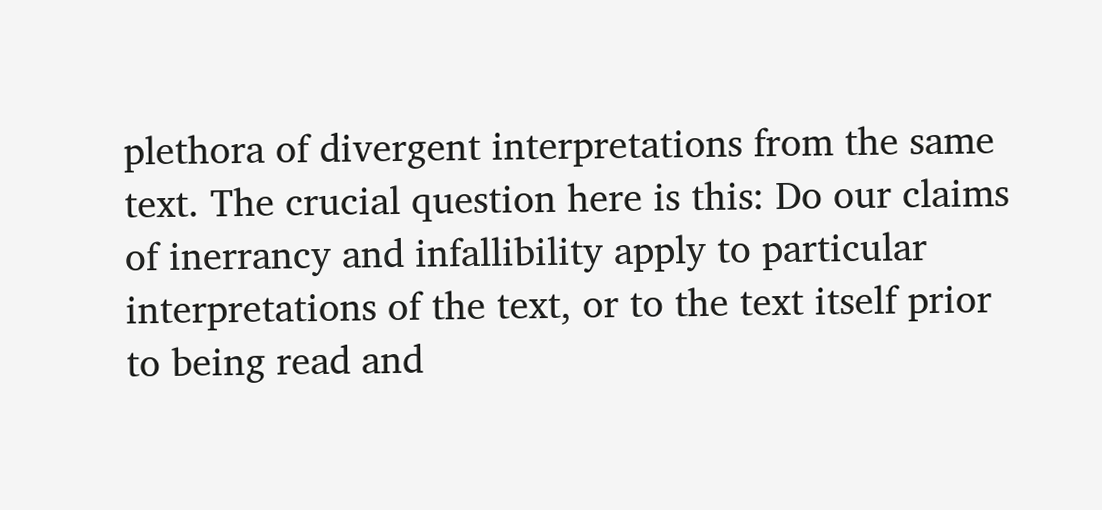plethora of divergent interpretations from the same text. The crucial question here is this: Do our claims of inerrancy and infallibility apply to particular interpretations of the text, or to the text itself prior to being read and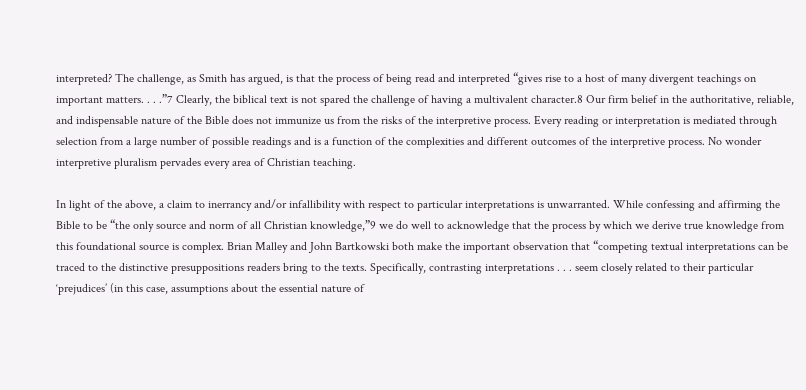interpreted? The challenge, as Smith has argued, is that the process of being read and interpreted “gives rise to a host of many divergent teachings on important matters. . . .”7 Clearly, the biblical text is not spared the challenge of having a multivalent character.8 Our firm belief in the authoritative, reliable, and indispensable nature of the Bible does not immunize us from the risks of the interpretive process. Every reading or interpretation is mediated through selection from a large number of possible readings and is a function of the complexities and different outcomes of the interpretive process. No wonder interpretive pluralism pervades every area of Christian teaching.

In light of the above, a claim to inerrancy and/or infallibility with respect to particular interpretations is unwarranted. While confessing and affirming the Bible to be “the only source and norm of all Christian knowledge,”9 we do well to acknowledge that the process by which we derive true knowledge from this foundational source is complex. Brian Malley and John Bartkowski both make the important observation that “competing textual interpretations can be traced to the distinctive presuppositions readers bring to the texts. Specifically, contrasting interpretations . . . seem closely related to their particular ‘prejudices’ (in this case, assumptions about the essential nature of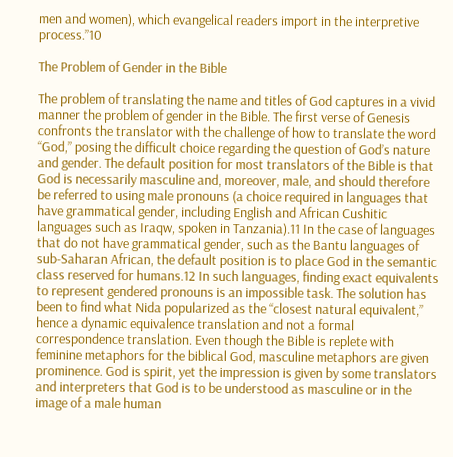men and women), which evangelical readers import in the interpretive process.”10

The Problem of Gender in the Bible

The problem of translating the name and titles of God captures in a vivid manner the problem of gender in the Bible. The first verse of Genesis confronts the translator with the challenge of how to translate the word “God,” posing the difficult choice regarding the question of God’s nature and gender. The default position for most translators of the Bible is that God is necessarily masculine and, moreover, male, and should therefore be referred to using male pronouns (a choice required in languages that have grammatical gender, including English and African Cushitic languages such as Iraqw, spoken in Tanzania).11 In the case of languages that do not have grammatical gender, such as the Bantu languages of sub-Saharan African, the default position is to place God in the semantic class reserved for humans.12 In such languages, finding exact equivalents to represent gendered pronouns is an impossible task. The solution has been to find what Nida popularized as the “closest natural equivalent,” hence a dynamic equivalence translation and not a formal correspondence translation. Even though the Bible is replete with feminine metaphors for the biblical God, masculine metaphors are given prominence. God is spirit, yet the impression is given by some translators and interpreters that God is to be understood as masculine or in the image of a male human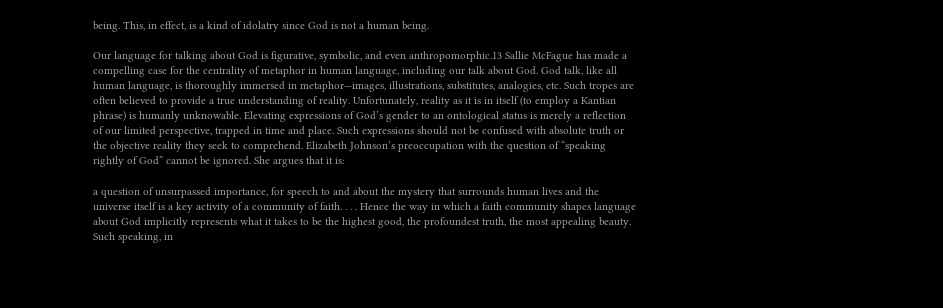being. This, in effect, is a kind of idolatry since God is not a human being.

Our language for talking about God is figurative, symbolic, and even anthropomorphic.13 Sallie McFague has made a compelling case for the centrality of metaphor in human language, including our talk about God. God talk, like all human language, is thoroughly immersed in metaphor—images, illustrations, substitutes, analogies, etc. Such tropes are often believed to provide a true understanding of reality. Unfortunately, reality as it is in itself (to employ a Kantian phrase) is humanly unknowable. Elevating expressions of God’s gender to an ontological status is merely a reflection of our limited perspective, trapped in time and place. Such expressions should not be confused with absolute truth or the objective reality they seek to comprehend. Elizabeth Johnson’s preoccupation with the question of “speaking rightly of God” cannot be ignored. She argues that it is:

a question of unsurpassed importance, for speech to and about the mystery that surrounds human lives and the universe itself is a key activity of a community of faith. . . . Hence the way in which a faith community shapes language about God implicitly represents what it takes to be the highest good, the profoundest truth, the most appealing beauty. Such speaking, in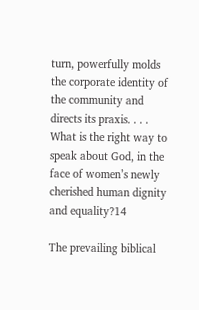turn, powerfully molds the corporate identity of the community and directs its praxis. . . . What is the right way to speak about God, in the face of women’s newly cherished human dignity and equality?14

The prevailing biblical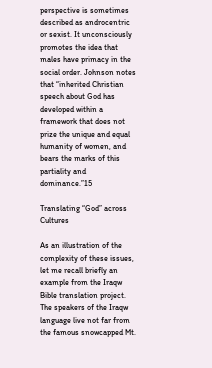perspective is sometimes described as androcentric or sexist. It unconsciously promotes the idea that males have primacy in the social order. Johnson notes that “inherited Christian speech about God has developed within a framework that does not prize the unique and equal humanity of women, and bears the marks of this partiality and dominance.”15

Translating “God” across Cultures

As an illustration of the complexity of these issues, let me recall briefly an example from the Iraqw Bible translation project. The speakers of the Iraqw language live not far from the famous snowcapped Mt.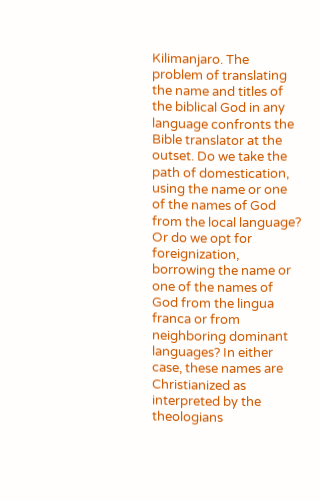Kilimanjaro. The problem of translating the name and titles of the biblical God in any language confronts the Bible translator at the outset. Do we take the path of domestication, using the name or one of the names of God from the local language? Or do we opt for foreignization, borrowing the name or one of the names of God from the lingua franca or from neighboring dominant languages? In either case, these names are Christianized as interpreted by the theologians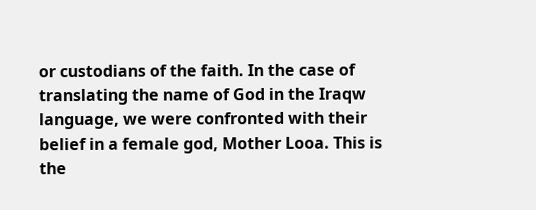or custodians of the faith. In the case of translating the name of God in the Iraqw language, we were confronted with their belief in a female god, Mother Looa. This is the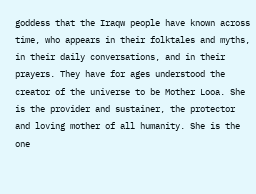goddess that the Iraqw people have known across time, who appears in their folktales and myths, in their daily conversations, and in their prayers. They have for ages understood the creator of the universe to be Mother Looa. She is the provider and sustainer, the protector and loving mother of all humanity. She is the one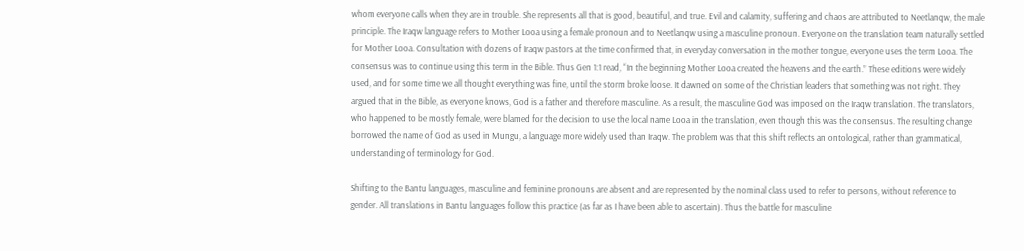whom everyone calls when they are in trouble. She represents all that is good, beautiful, and true. Evil and calamity, suffering and chaos are attributed to Neetlanqw, the male principle. The Iraqw language refers to Mother Looa using a female pronoun and to Neetlanqw using a masculine pronoun. Everyone on the translation team naturally settled for Mother Looa. Consultation with dozens of Iraqw pastors at the time confirmed that, in everyday conversation in the mother tongue, everyone uses the term Looa. The consensus was to continue using this term in the Bible. Thus Gen 1:1 read, “In the beginning Mother Looa created the heavens and the earth.” These editions were widely used, and for some time we all thought everything was fine, until the storm broke loose. It dawned on some of the Christian leaders that something was not right. They argued that in the Bible, as everyone knows, God is a father and therefore masculine. As a result, the masculine God was imposed on the Iraqw translation. The translators, who happened to be mostly female, were blamed for the decision to use the local name Looa in the translation, even though this was the consensus. The resulting change borrowed the name of God as used in Mungu, a language more widely used than Iraqw. The problem was that this shift reflects an ontological, rather than grammatical, understanding of terminology for God.

Shifting to the Bantu languages, masculine and feminine pronouns are absent and are represented by the nominal class used to refer to persons, without reference to gender. All translations in Bantu languages follow this practice (as far as I have been able to ascertain). Thus the battle for masculine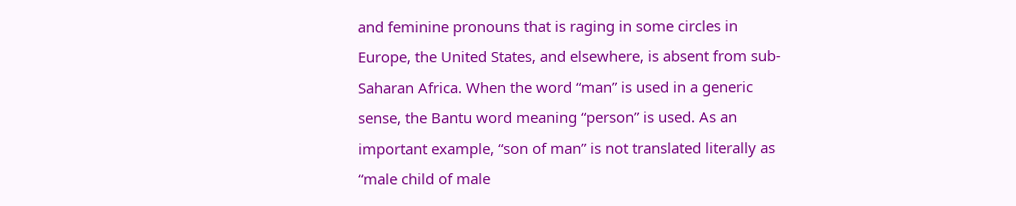and feminine pronouns that is raging in some circles in Europe, the United States, and elsewhere, is absent from sub-Saharan Africa. When the word “man” is used in a generic sense, the Bantu word meaning “person” is used. As an important example, “son of man” is not translated literally as “male child of male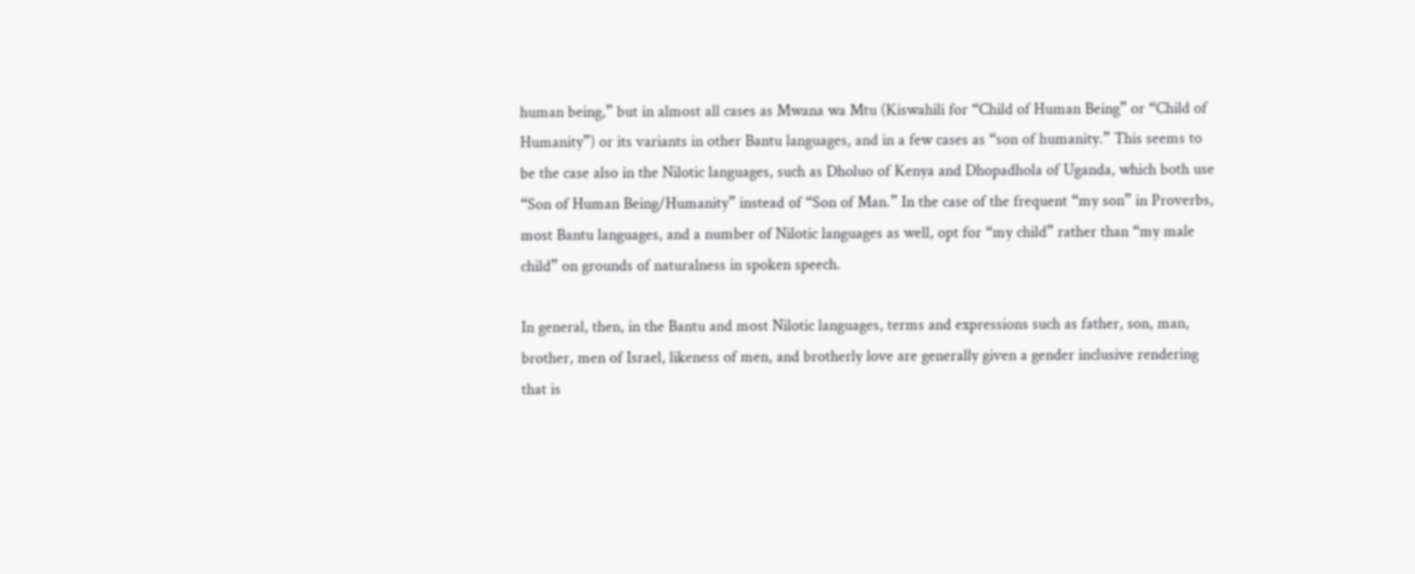human being,” but in almost all cases as Mwana wa Mtu (Kiswahili for “Child of Human Being” or “Child of Humanity”) or its variants in other Bantu languages, and in a few cases as “son of humanity.” This seems to be the case also in the Nilotic languages, such as Dholuo of Kenya and Dhopadhola of Uganda, which both use “Son of Human Being/Humanity” instead of “Son of Man.” In the case of the frequent “my son” in Proverbs, most Bantu languages, and a number of Nilotic languages as well, opt for “my child” rather than “my male child” on grounds of naturalness in spoken speech.

In general, then, in the Bantu and most Nilotic languages, terms and expressions such as father, son, man, brother, men of Israel, likeness of men, and brotherly love are generally given a gender inclusive rendering that is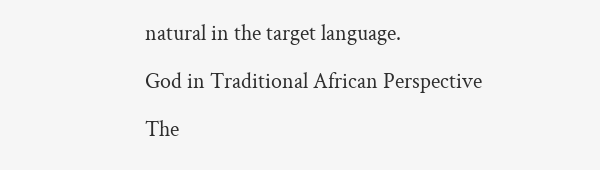natural in the target language.

God in Traditional African Perspective

The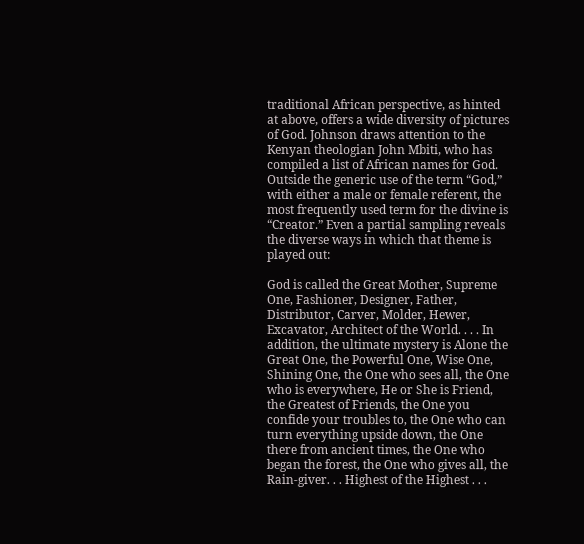traditional African perspective, as hinted at above, offers a wide diversity of pictures of God. Johnson draws attention to the Kenyan theologian John Mbiti, who has compiled a list of African names for God. Outside the generic use of the term “God,” with either a male or female referent, the most frequently used term for the divine is “Creator.” Even a partial sampling reveals the diverse ways in which that theme is played out:

God is called the Great Mother, Supreme One, Fashioner, Designer, Father, Distributor, Carver, Molder, Hewer, Excavator, Architect of the World. . . . In addition, the ultimate mystery is Alone the Great One, the Powerful One, Wise One, Shining One, the One who sees all, the One who is everywhere, He or She is Friend, the Greatest of Friends, the One you confide your troubles to, the One who can turn everything upside down, the One there from ancient times, the One who began the forest, the One who gives all, the Rain-giver. . . Highest of the Highest . . .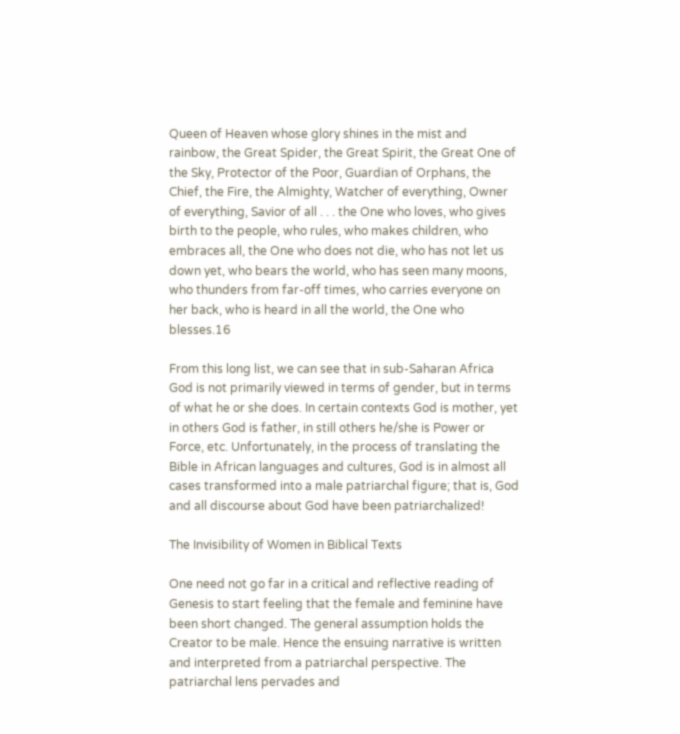Queen of Heaven whose glory shines in the mist and rainbow, the Great Spider, the Great Spirit, the Great One of the Sky, Protector of the Poor, Guardian of Orphans, the Chief, the Fire, the Almighty, Watcher of everything, Owner of everything, Savior of all . . . the One who loves, who gives birth to the people, who rules, who makes children, who embraces all, the One who does not die, who has not let us down yet, who bears the world, who has seen many moons, who thunders from far-off times, who carries everyone on her back, who is heard in all the world, the One who blesses.16

From this long list, we can see that in sub-Saharan Africa God is not primarily viewed in terms of gender, but in terms of what he or she does. In certain contexts God is mother, yet in others God is father, in still others he/she is Power or Force, etc. Unfortunately, in the process of translating the Bible in African languages and cultures, God is in almost all cases transformed into a male patriarchal figure; that is, God and all discourse about God have been patriarchalized!

The Invisibility of Women in Biblical Texts

One need not go far in a critical and reflective reading of Genesis to start feeling that the female and feminine have been short changed. The general assumption holds the Creator to be male. Hence the ensuing narrative is written and interpreted from a patriarchal perspective. The patriarchal lens pervades and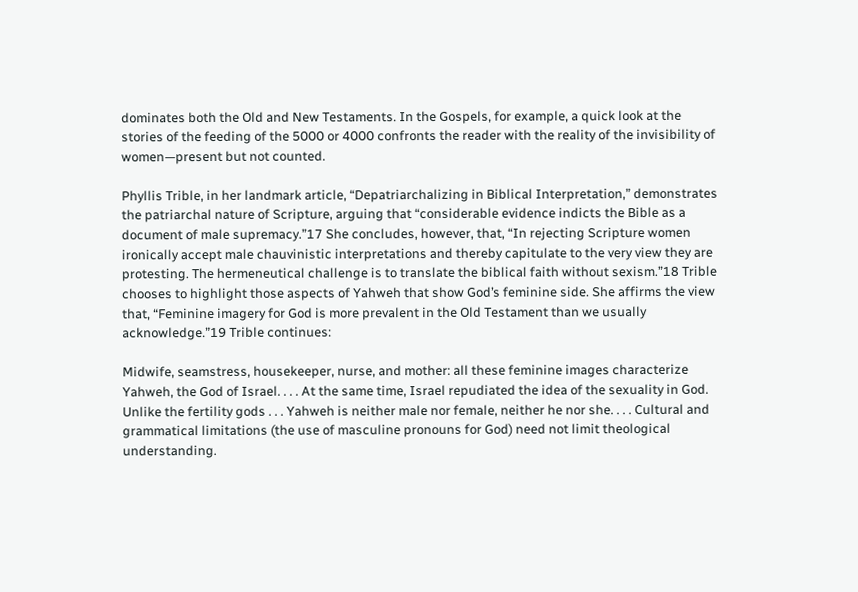dominates both the Old and New Testaments. In the Gospels, for example, a quick look at the stories of the feeding of the 5000 or 4000 confronts the reader with the reality of the invisibility of women—present but not counted.

Phyllis Trible, in her landmark article, “Depatriarchalizing in Biblical Interpretation,” demonstrates the patriarchal nature of Scripture, arguing that “considerable evidence indicts the Bible as a document of male supremacy.”17 She concludes, however, that, “In rejecting Scripture women ironically accept male chauvinistic interpretations and thereby capitulate to the very view they are protesting. The hermeneutical challenge is to translate the biblical faith without sexism.”18 Trible chooses to highlight those aspects of Yahweh that show God’s feminine side. She affirms the view that, “Feminine imagery for God is more prevalent in the Old Testament than we usually acknowledge.”19 Trible continues:

Midwife, seamstress, housekeeper, nurse, and mother: all these feminine images characterize Yahweh, the God of Israel. . . . At the same time, Israel repudiated the idea of the sexuality in God. Unlike the fertility gods . . . Yahweh is neither male nor female, neither he nor she. . . . Cultural and grammatical limitations (the use of masculine pronouns for God) need not limit theological understanding.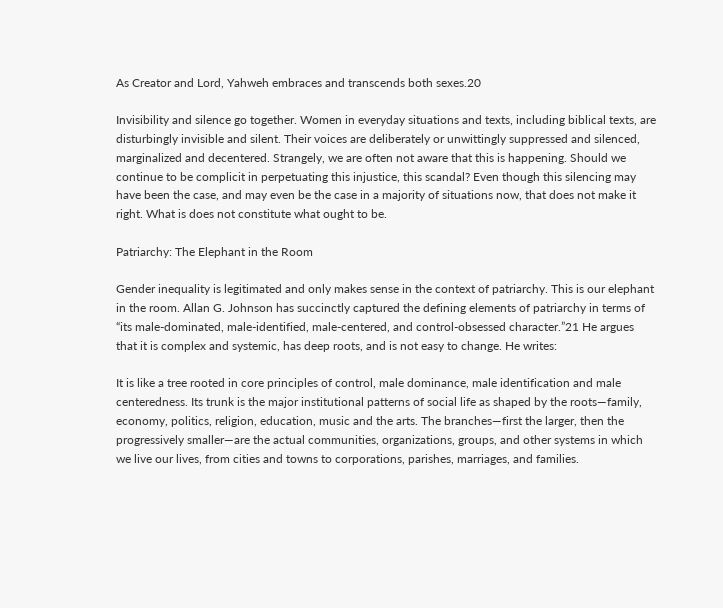As Creator and Lord, Yahweh embraces and transcends both sexes.20

Invisibility and silence go together. Women in everyday situations and texts, including biblical texts, are disturbingly invisible and silent. Their voices are deliberately or unwittingly suppressed and silenced, marginalized and decentered. Strangely, we are often not aware that this is happening. Should we continue to be complicit in perpetuating this injustice, this scandal? Even though this silencing may have been the case, and may even be the case in a majority of situations now, that does not make it right. What is does not constitute what ought to be.

Patriarchy: The Elephant in the Room

Gender inequality is legitimated and only makes sense in the context of patriarchy. This is our elephant in the room. Allan G. Johnson has succinctly captured the defining elements of patriarchy in terms of “its male-dominated, male-identified, male-centered, and control-obsessed character.”21 He argues that it is complex and systemic, has deep roots, and is not easy to change. He writes:

It is like a tree rooted in core principles of control, male dominance, male identification and male centeredness. Its trunk is the major institutional patterns of social life as shaped by the roots—family, economy, politics, religion, education, music and the arts. The branches—first the larger, then the progressively smaller—are the actual communities, organizations, groups, and other systems in which we live our lives, from cities and towns to corporations, parishes, marriages, and families.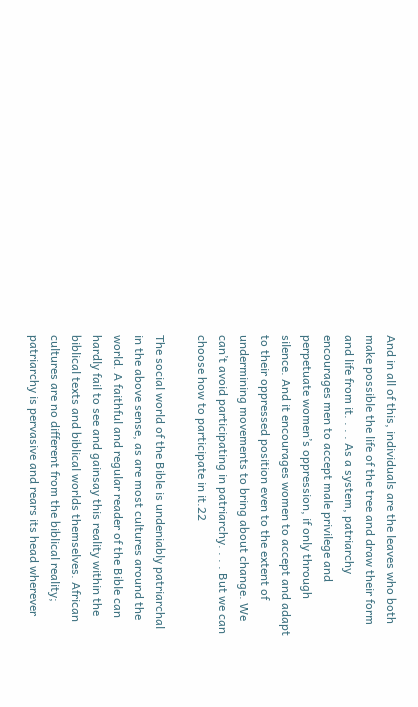And in all of this, individuals are the leaves who both make possible the life of the tree and draw their form and life from it. . . . As a system, patriarchy encourages men to accept male privilege and perpetuate women’s oppression, if only through silence. And it encourages women to accept and adapt to their oppressed position even to the extent of undermining movements to bring about change. We can’t avoid participating in patriarchy. . . . But we can choose how to participate in it.22

The social world of the Bible is undeniably patriarchal in the above sense, as are most cultures around the world. A faithful and regular reader of the Bible can hardly fail to see and gainsay this reality within the biblical texts and biblical worlds themselves. African cultures are no different from the biblical reality; patriarchy is pervasive and rears its head wherever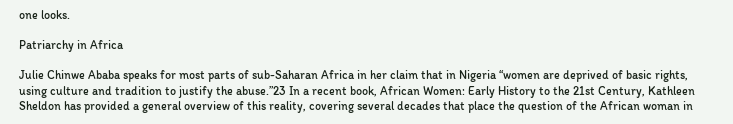one looks.

Patriarchy in Africa

Julie Chinwe Ababa speaks for most parts of sub-Saharan Africa in her claim that in Nigeria “women are deprived of basic rights, using culture and tradition to justify the abuse.”23 In a recent book, African Women: Early History to the 21st Century, Kathleen Sheldon has provided a general overview of this reality, covering several decades that place the question of the African woman in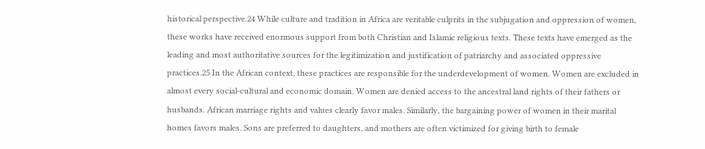historical perspective.24 While culture and tradition in Africa are veritable culprits in the subjugation and oppression of women, these works have received enormous support from both Christian and Islamic religious texts. These texts have emerged as the leading and most authoritative sources for the legitimization and justification of patriarchy and associated oppressive practices.25 In the African context, these practices are responsible for the underdevelopment of women. Women are excluded in almost every social-cultural and economic domain. Women are denied access to the ancestral land rights of their fathers or husbands. African marriage rights and values clearly favor males. Similarly, the bargaining power of women in their marital homes favors males. Sons are preferred to daughters, and mothers are often victimized for giving birth to female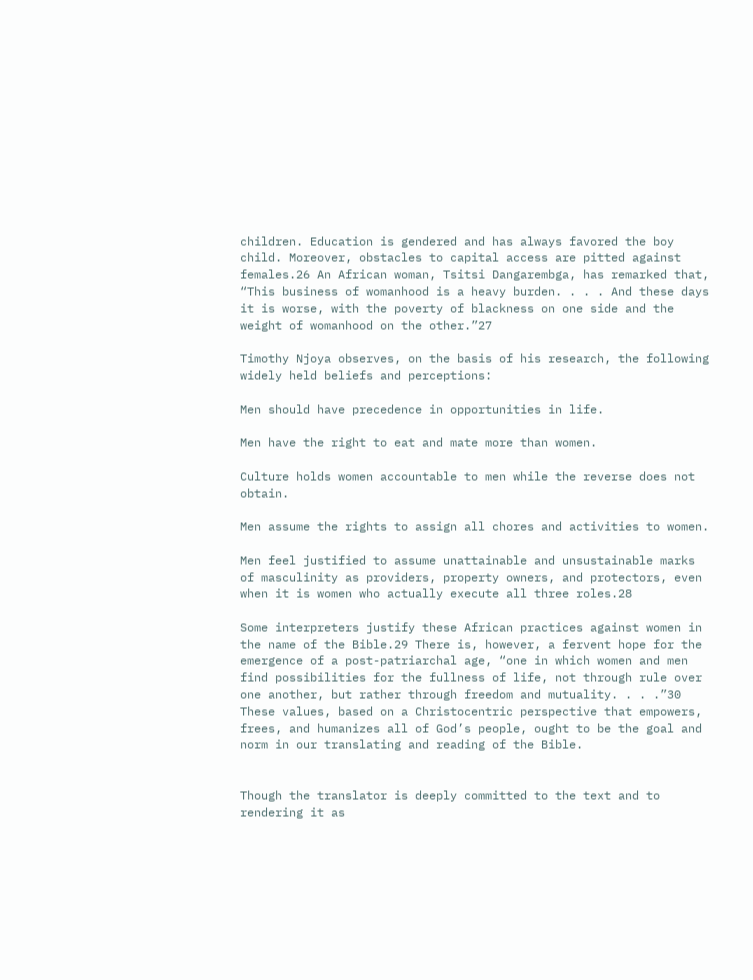children. Education is gendered and has always favored the boy child. Moreover, obstacles to capital access are pitted against females.26 An African woman, Tsitsi Dangarembga, has remarked that, “This business of womanhood is a heavy burden. . . . And these days it is worse, with the poverty of blackness on one side and the weight of womanhood on the other.”27

Timothy Njoya observes, on the basis of his research, the following widely held beliefs and perceptions:

Men should have precedence in opportunities in life.

Men have the right to eat and mate more than women.

Culture holds women accountable to men while the reverse does not obtain.

Men assume the rights to assign all chores and activities to women.

Men feel justified to assume unattainable and unsustainable marks of masculinity as providers, property owners, and protectors, even when it is women who actually execute all three roles.28

Some interpreters justify these African practices against women in the name of the Bible.29 There is, however, a fervent hope for the emergence of a post-patriarchal age, “one in which women and men find possibilities for the fullness of life, not through rule over one another, but rather through freedom and mutuality. . . .”30 These values, based on a Christocentric perspective that empowers, frees, and humanizes all of God’s people, ought to be the goal and norm in our translating and reading of the Bible.


Though the translator is deeply committed to the text and to rendering it as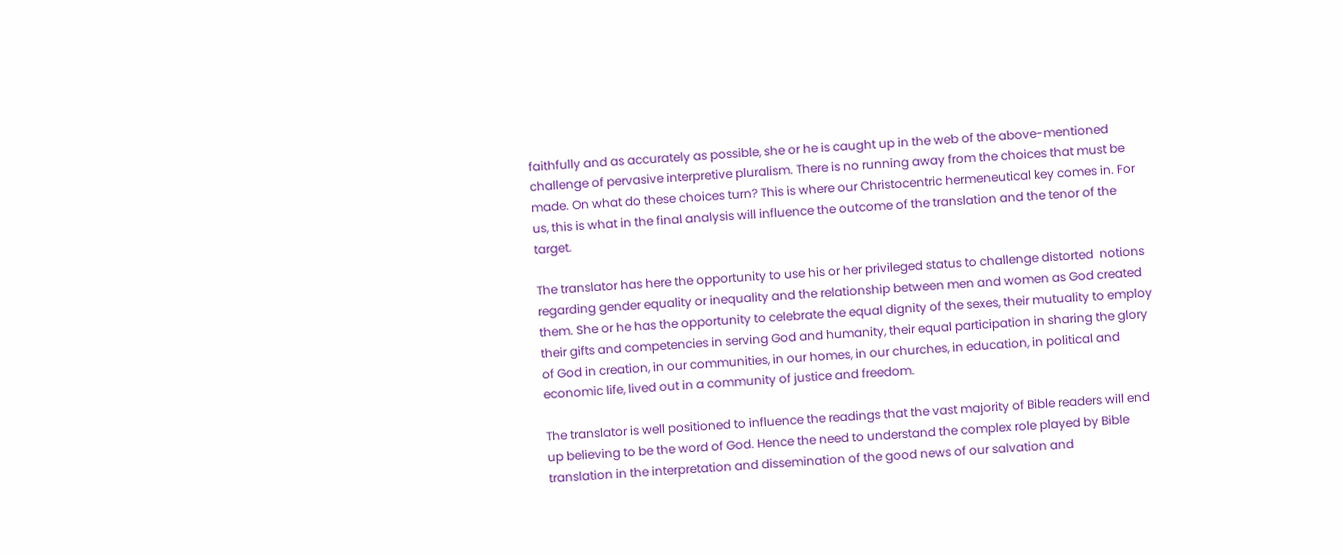faithfully and as accurately as possible, she or he is caught up in the web of the above-mentioned challenge of pervasive interpretive pluralism. There is no running away from the choices that must be made. On what do these choices turn? This is where our Christocentric hermeneutical key comes in. For us, this is what in the final analysis will influence the outcome of the translation and the tenor of the target.

The translator has here the opportunity to use his or her privileged status to challenge distorted  notions regarding gender equality or inequality and the relationship between men and women as God created them. She or he has the opportunity to celebrate the equal dignity of the sexes, their mutuality to employ their gifts and competencies in serving God and humanity, their equal participation in sharing the glory of God in creation, in our communities, in our homes, in our churches, in education, in political and economic life, lived out in a community of justice and freedom.

The translator is well positioned to influence the readings that the vast majority of Bible readers will end up believing to be the word of God. Hence the need to understand the complex role played by Bible translation in the interpretation and dissemination of the good news of our salvation and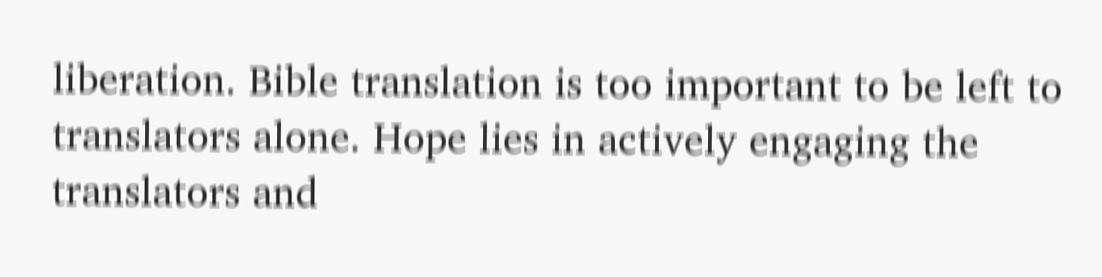liberation. Bible translation is too important to be left to translators alone. Hope lies in actively engaging the translators and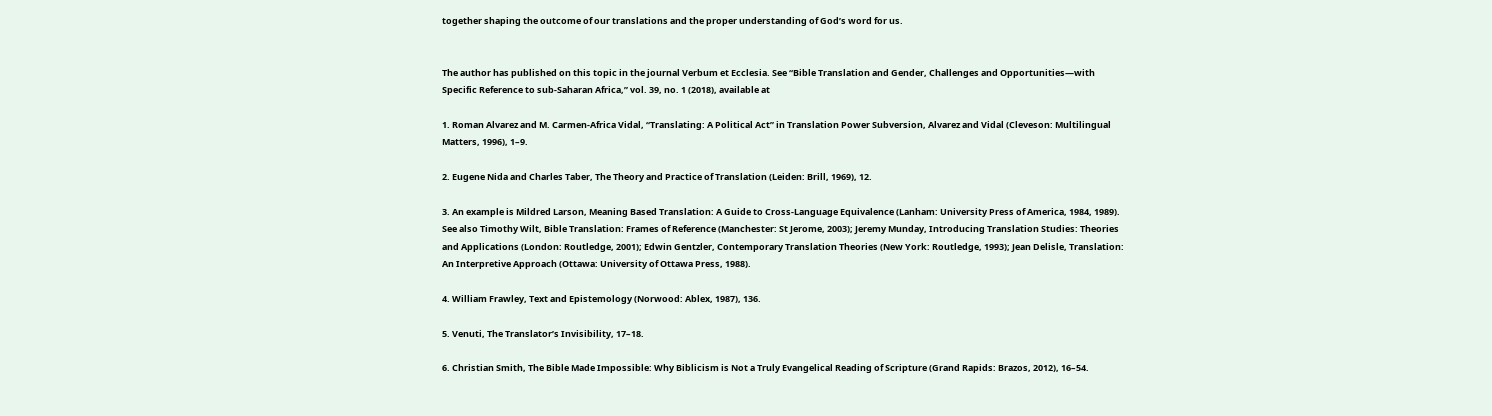together shaping the outcome of our translations and the proper understanding of God’s word for us.


The author has published on this topic in the journal Verbum et Ecclesia. See “Bible Translation and Gender, Challenges and Opportunities—with Specific Reference to sub-Saharan Africa,” vol. 39, no. 1 (2018), available at

1. Roman Alvarez and M. Carmen-Africa Vidal, “Translating: A Political Act” in Translation Power Subversion, Alvarez and Vidal (Cleveson: Multilingual Matters, 1996), 1–9.

2. Eugene Nida and Charles Taber, The Theory and Practice of Translation (Leiden: Brill, 1969), 12.

3. An example is Mildred Larson, Meaning Based Translation: A Guide to Cross-Language Equivalence (Lanham: University Press of America, 1984, 1989). See also Timothy Wilt, Bible Translation: Frames of Reference (Manchester: St Jerome, 2003); Jeremy Munday, Introducing Translation Studies: Theories and Applications (London: Routledge, 2001); Edwin Gentzler, Contemporary Translation Theories (New York: Routledge, 1993); Jean Delisle, Translation: An Interpretive Approach (Ottawa: University of Ottawa Press, 1988).

4. William Frawley, Text and Epistemology (Norwood: Ablex, 1987), 136.

5. Venuti, The Translator’s Invisibility, 17–18.

6. Christian Smith, The Bible Made Impossible: Why Biblicism is Not a Truly Evangelical Reading of Scripture (Grand Rapids: Brazos, 2012), 16–54.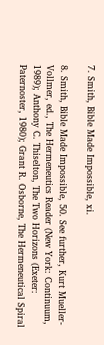7. Smith, Bible Made Impossible, xi.

8. Smith, Bible Made Impossible, 50. See further, Kurt Mueller-Vollmer, ed., The Hermeneutics Reader (New York: Continuum, 1989); Anthony C. Thiselton, The Two Horizons (Exeter: Paternoster, 1980); Grant R. Osborne, The Hermeneutical Spiral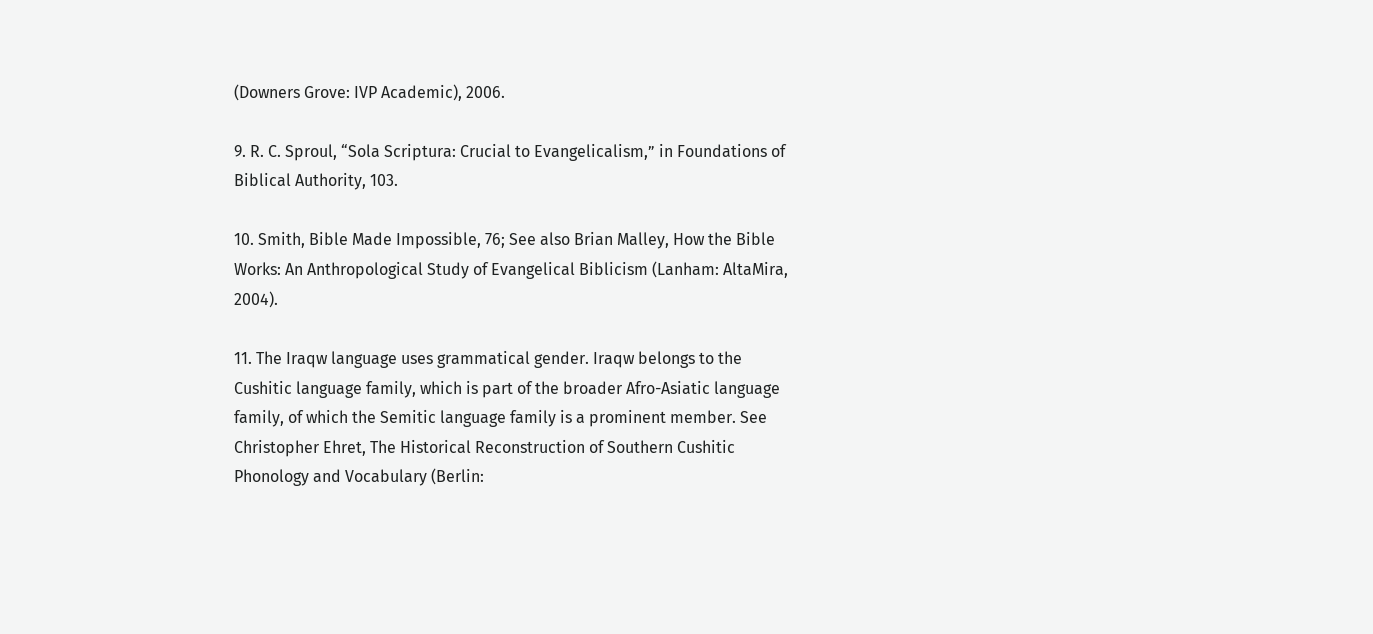(Downers Grove: IVP Academic), 2006.

9. R. C. Sproul, “Sola Scriptura: Crucial to Evangelicalism,” in Foundations of Biblical Authority, 103.

10. Smith, Bible Made Impossible, 76; See also Brian Malley, How the Bible Works: An Anthropological Study of Evangelical Biblicism (Lanham: AltaMira, 2004).

11. The Iraqw language uses grammatical gender. Iraqw belongs to the Cushitic language family, which is part of the broader Afro-Asiatic language family, of which the Semitic language family is a prominent member. See Christopher Ehret, The Historical Reconstruction of Southern Cushitic Phonology and Vocabulary (Berlin: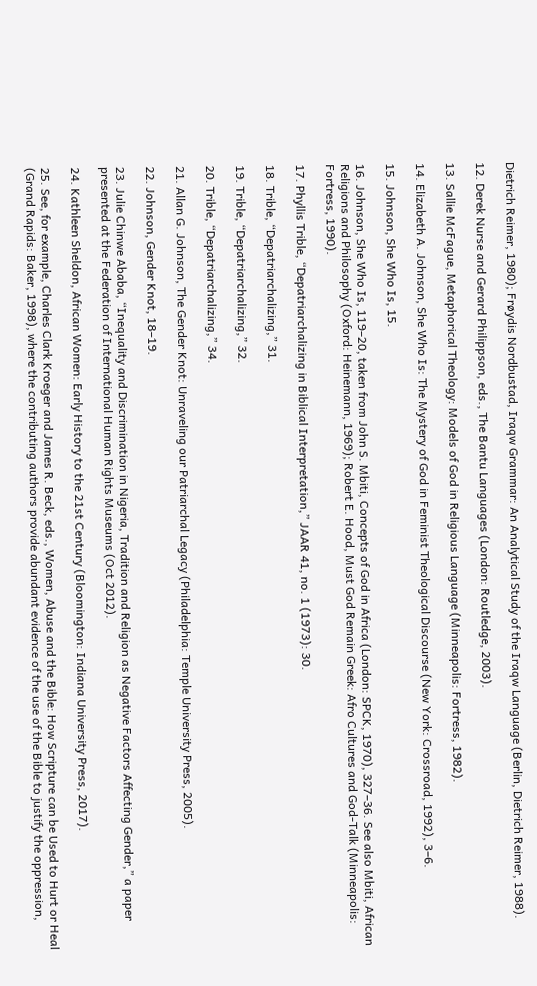Dietrich Reimer, 1980); Frøydis Nordbustad, Iraqw Grammar: An Analytical Study of the Iraqw Language (Berlin, Dietrich Reimer, 1988).

12. Derek Nurse and Gerard Philippson, eds., The Bantu Languages (London: Routledge, 2003).

13. Sallie McFague, Metaphorical Theology: Models of God in Religious Language (Minneapolis: Fortress, 1982).

14. Elizabeth A. Johnson, She Who Is: The Mystery of God in Feminist Theological Discourse (New York: Crossroad, 1992), 3–6.

15. Johnson, She Who Is, 15.

16. Johnson, She Who Is, 119–20, taken from John S. Mbiti, Concepts of God in Africa (London: SPCK, 1970), 327–36. See also Mbiti, African Religions and Philosophy (Oxford: Heinemann, 1969); Robert E. Hood, Must God Remain Greek: Afro Cultures and God-Talk (Minneapolis: Fortress, 1990).

17. Phyllis Trible, “Depatriarchalizing in Biblical Interpretation,” JAAR 41, no. 1 (1973): 30.

18. Trible, “Depatriarchalizing,” 31.

19. Trible, “Depatriarchalizing,” 32.

20. Trible, “Depatriarchalizing,” 34.

21. Allan G. Johnson, The Gender Knot: Unraveling our Patriarchal Legacy (Philadelphia: Temple University Press, 2005).

22. Johnson, Gender Knot, 18–19.

23. Julie Chinwe Ababa, “Inequality and Discrimination in Nigeria, Tradition and Religion as Negative Factors Affecting Gender,” a paper presented at the Federation of International Human Rights Museums (Oct 2012).

24. Kathleen Sheldon, African Women: Early History to the 21st Century (Bloomington: Indiana University Press, 2017).

25. See, for example, Charles Clark Kroeger and James R. Beck, eds., Women, Abuse and the Bible: How Scripture can be Used to Hurt or Heal (Grand Rapids: Baker, 1998), where the contributing authors provide abundant evidence of the use of the Bible to justify the oppression,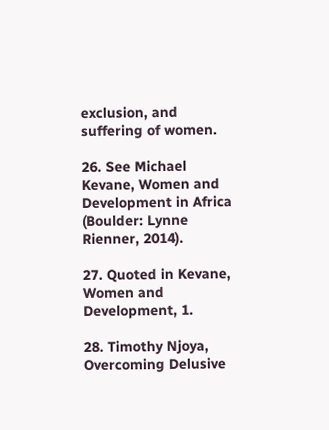exclusion, and suffering of women.

26. See Michael Kevane, Women and Development in Africa (Boulder: Lynne Rienner, 2014).

27. Quoted in Kevane, Women and Development, 1.

28. Timothy Njoya, Overcoming Delusive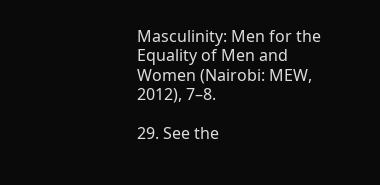Masculinity: Men for the Equality of Men and Women (Nairobi: MEW, 2012), 7–8.

29. See the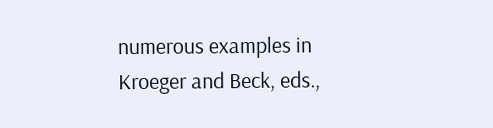numerous examples in Kroeger and Beck, eds.,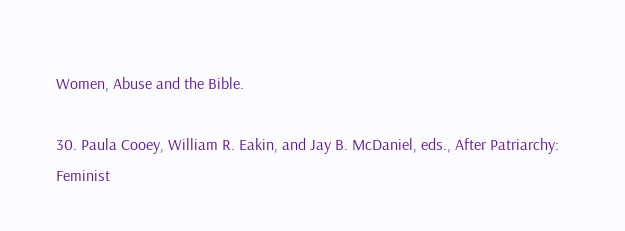Women, Abuse and the Bible.

30. Paula Cooey, William R. Eakin, and Jay B. McDaniel, eds., After Patriarchy: Feminist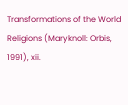Transformations of the World Religions (Maryknoll: Orbis, 1991), xii.